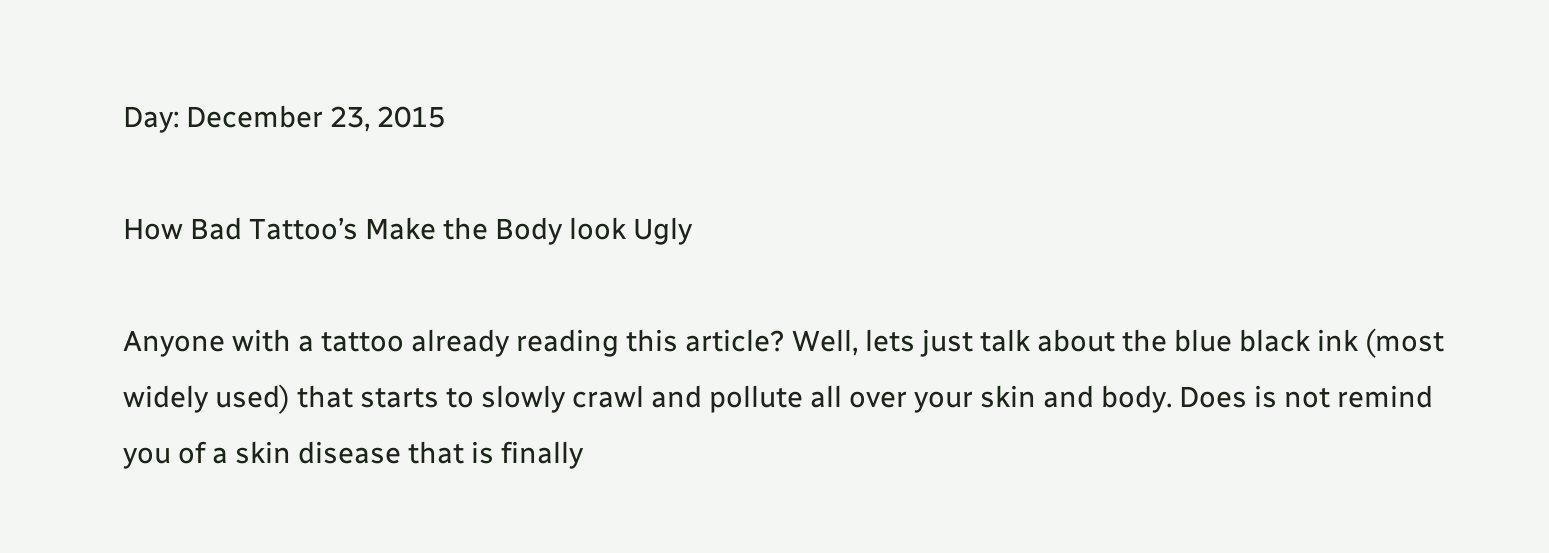Day: December 23, 2015

How Bad Tattoo’s Make the Body look Ugly

Anyone with a tattoo already reading this article? Well, lets just talk about the blue black ink (most widely used) that starts to slowly crawl and pollute all over your skin and body. Does is not remind you of a skin disease that is finally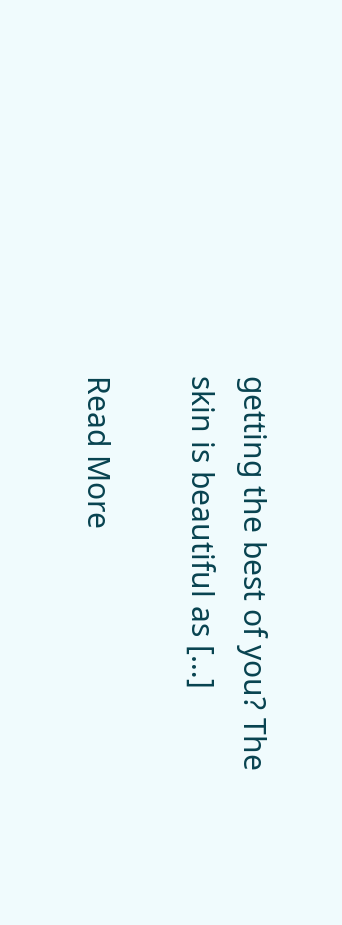getting the best of you? The skin is beautiful as […]

Read More